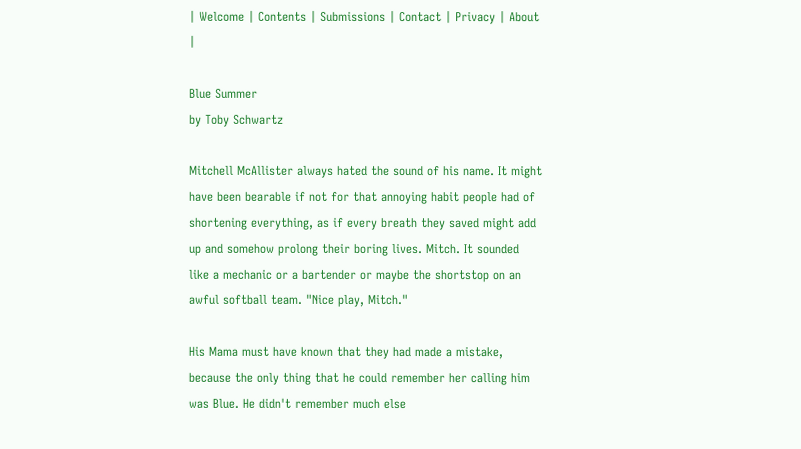| Welcome | Contents | Submissions | Contact | Privacy | About |

Blue Summer
by Toby Schwartz

Mitchell McAllister always hated the sound of his name. It might have been bearable if not for that annoying habit people had of shortening everything, as if every breath they saved might add up and somehow prolong their boring lives. Mitch. It sounded like a mechanic or a bartender or maybe the shortstop on an awful softball team. "Nice play, Mitch."

His Mama must have known that they had made a mistake, because the only thing that he could remember her calling him was Blue. He didn't remember much else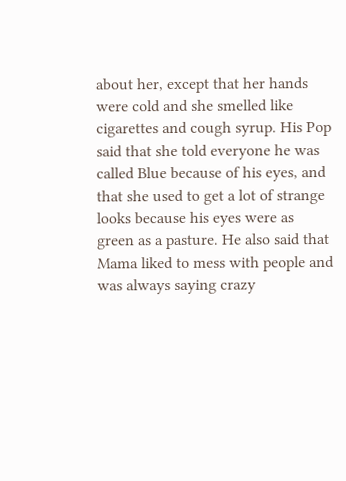about her, except that her hands were cold and she smelled like cigarettes and cough syrup. His Pop said that she told everyone he was called Blue because of his eyes, and that she used to get a lot of strange looks because his eyes were as green as a pasture. He also said that Mama liked to mess with people and was always saying crazy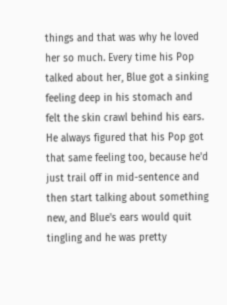things and that was why he loved her so much. Every time his Pop talked about her, Blue got a sinking feeling deep in his stomach and felt the skin crawl behind his ears. He always figured that his Pop got that same feeling too, because he'd just trail off in mid-sentence and then start talking about something new, and Blue's ears would quit tingling and he was pretty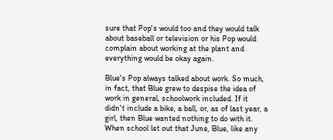sure that Pop's would too and they would talk about baseball or television or his Pop would complain about working at the plant and everything would be okay again.

Blue's Pop always talked about work. So much, in fact, that Blue grew to despise the idea of work in general, schoolwork included. If it didn't include a bike, a ball, or, as of last year, a girl, then Blue wanted nothing to do with it. When school let out that June, Blue, like any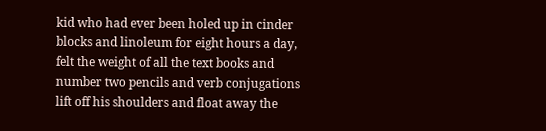kid who had ever been holed up in cinder blocks and linoleum for eight hours a day, felt the weight of all the text books and number two pencils and verb conjugations lift off his shoulders and float away the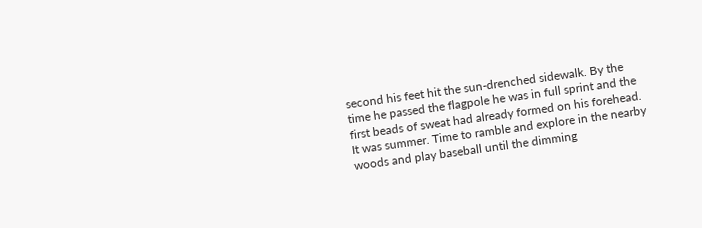second his feet hit the sun-drenched sidewalk. By the time he passed the flagpole he was in full sprint and the first beads of sweat had already formed on his forehead. It was summer. Time to ramble and explore in the nearby woods and play baseball until the dimming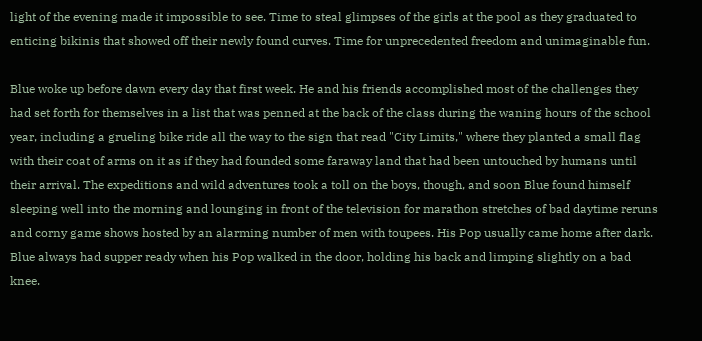light of the evening made it impossible to see. Time to steal glimpses of the girls at the pool as they graduated to enticing bikinis that showed off their newly found curves. Time for unprecedented freedom and unimaginable fun.

Blue woke up before dawn every day that first week. He and his friends accomplished most of the challenges they had set forth for themselves in a list that was penned at the back of the class during the waning hours of the school year, including a grueling bike ride all the way to the sign that read "City Limits," where they planted a small flag with their coat of arms on it as if they had founded some faraway land that had been untouched by humans until their arrival. The expeditions and wild adventures took a toll on the boys, though, and soon Blue found himself sleeping well into the morning and lounging in front of the television for marathon stretches of bad daytime reruns and corny game shows hosted by an alarming number of men with toupees. His Pop usually came home after dark. Blue always had supper ready when his Pop walked in the door, holding his back and limping slightly on a bad knee.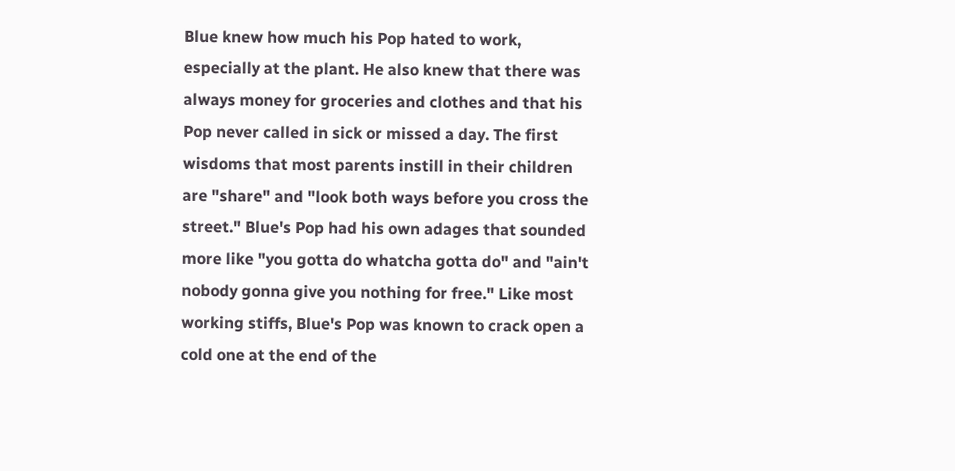Blue knew how much his Pop hated to work, especially at the plant. He also knew that there was always money for groceries and clothes and that his Pop never called in sick or missed a day. The first wisdoms that most parents instill in their children are "share" and "look both ways before you cross the street." Blue's Pop had his own adages that sounded more like "you gotta do whatcha gotta do" and "ain't nobody gonna give you nothing for free." Like most working stiffs, Blue's Pop was known to crack open a cold one at the end of the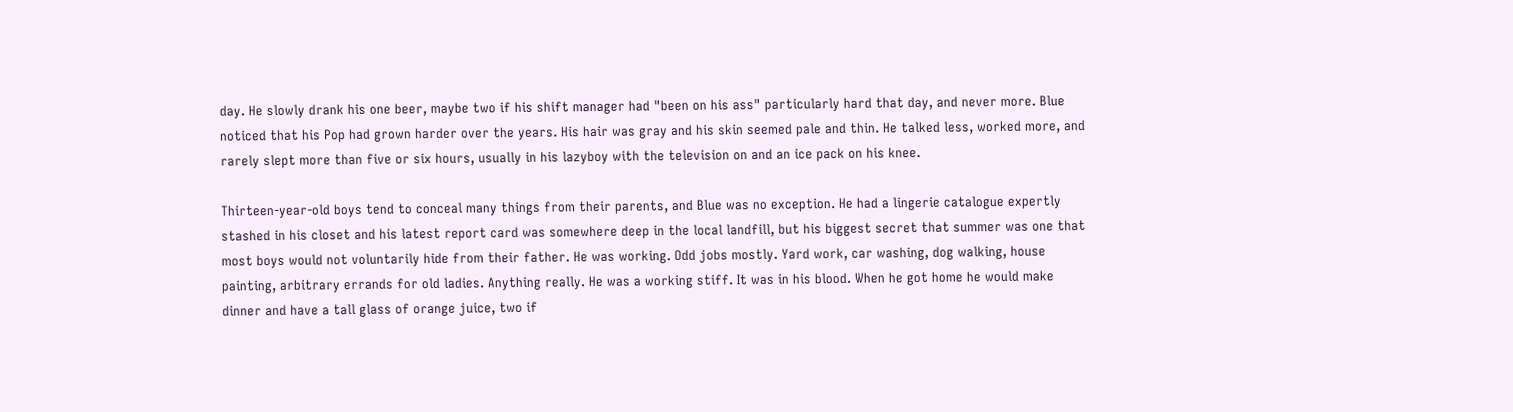day. He slowly drank his one beer, maybe two if his shift manager had "been on his ass" particularly hard that day, and never more. Blue noticed that his Pop had grown harder over the years. His hair was gray and his skin seemed pale and thin. He talked less, worked more, and rarely slept more than five or six hours, usually in his lazyboy with the television on and an ice pack on his knee.

Thirteen-year-old boys tend to conceal many things from their parents, and Blue was no exception. He had a lingerie catalogue expertly stashed in his closet and his latest report card was somewhere deep in the local landfill, but his biggest secret that summer was one that most boys would not voluntarily hide from their father. He was working. Odd jobs mostly. Yard work, car washing, dog walking, house painting, arbitrary errands for old ladies. Anything really. He was a working stiff. It was in his blood. When he got home he would make dinner and have a tall glass of orange juice, two if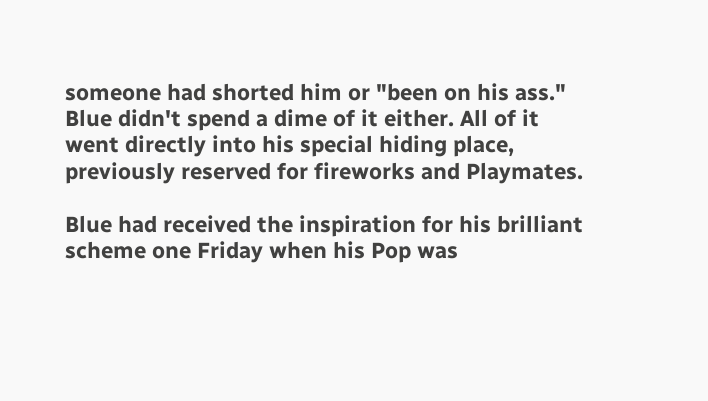someone had shorted him or "been on his ass." Blue didn't spend a dime of it either. All of it went directly into his special hiding place, previously reserved for fireworks and Playmates.

Blue had received the inspiration for his brilliant scheme one Friday when his Pop was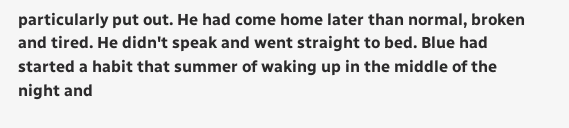particularly put out. He had come home later than normal, broken and tired. He didn't speak and went straight to bed. Blue had started a habit that summer of waking up in the middle of the night and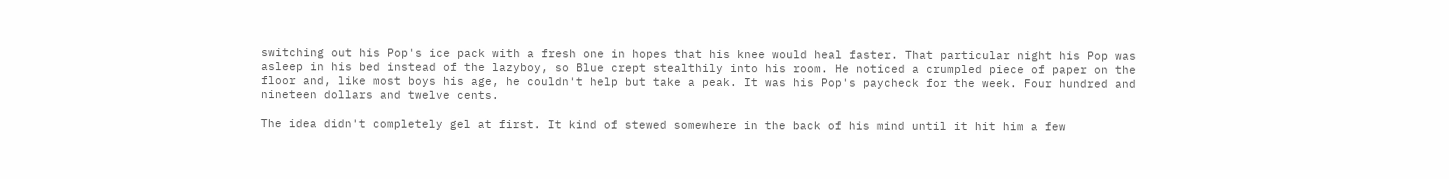switching out his Pop's ice pack with a fresh one in hopes that his knee would heal faster. That particular night his Pop was asleep in his bed instead of the lazyboy, so Blue crept stealthily into his room. He noticed a crumpled piece of paper on the floor and, like most boys his age, he couldn't help but take a peak. It was his Pop's paycheck for the week. Four hundred and nineteen dollars and twelve cents.

The idea didn't completely gel at first. It kind of stewed somewhere in the back of his mind until it hit him a few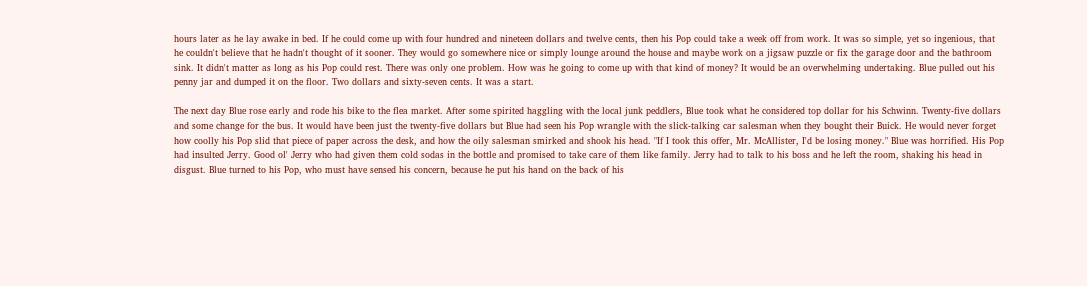hours later as he lay awake in bed. If he could come up with four hundred and nineteen dollars and twelve cents, then his Pop could take a week off from work. It was so simple, yet so ingenious, that he couldn't believe that he hadn't thought of it sooner. They would go somewhere nice or simply lounge around the house and maybe work on a jigsaw puzzle or fix the garage door and the bathroom sink. It didn't matter as long as his Pop could rest. There was only one problem. How was he going to come up with that kind of money? It would be an overwhelming undertaking. Blue pulled out his penny jar and dumped it on the floor. Two dollars and sixty-seven cents. It was a start.

The next day Blue rose early and rode his bike to the flea market. After some spirited haggling with the local junk peddlers, Blue took what he considered top dollar for his Schwinn. Twenty-five dollars and some change for the bus. It would have been just the twenty-five dollars but Blue had seen his Pop wrangle with the slick-talking car salesman when they bought their Buick. He would never forget how coolly his Pop slid that piece of paper across the desk, and how the oily salesman smirked and shook his head. "If I took this offer, Mr. McAllister, I'd be losing money." Blue was horrified. His Pop had insulted Jerry. Good ol' Jerry who had given them cold sodas in the bottle and promised to take care of them like family. Jerry had to talk to his boss and he left the room, shaking his head in disgust. Blue turned to his Pop, who must have sensed his concern, because he put his hand on the back of his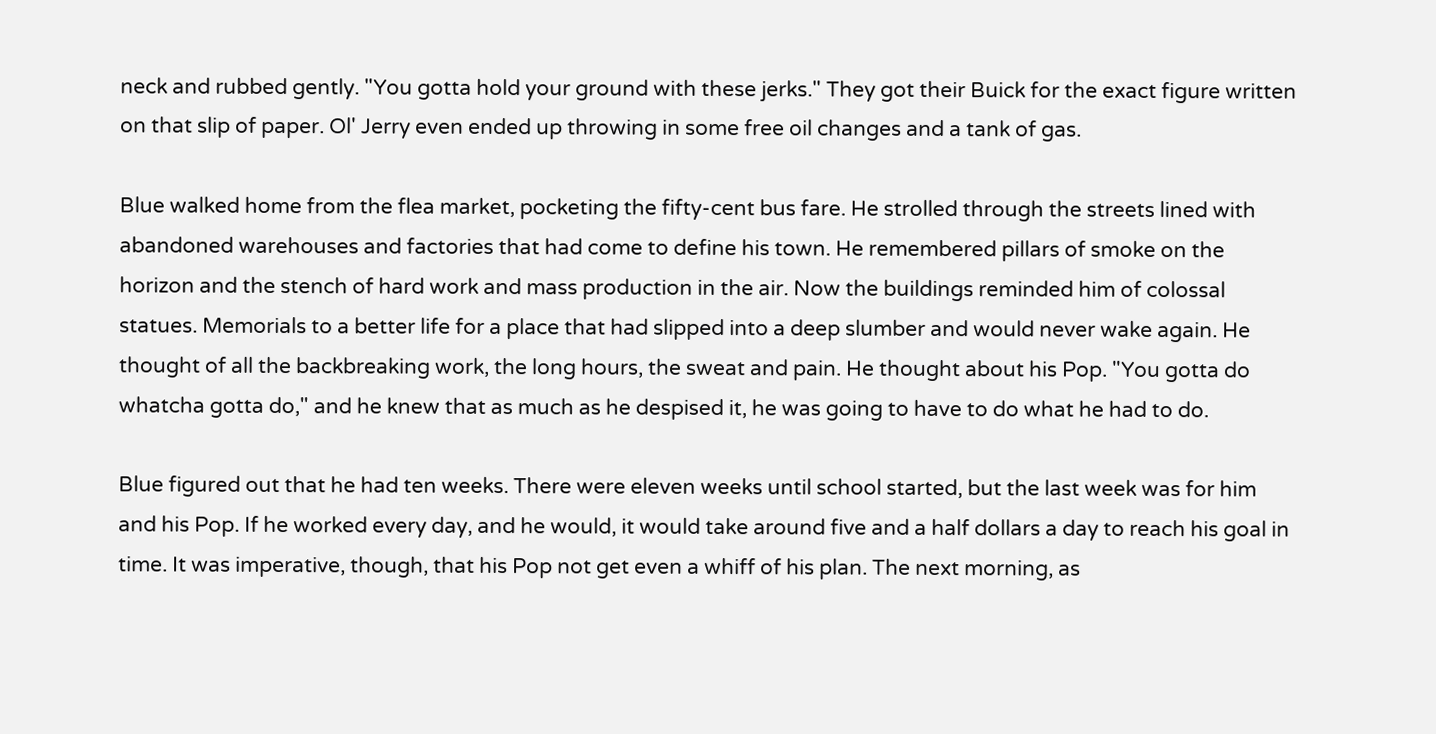neck and rubbed gently. "You gotta hold your ground with these jerks." They got their Buick for the exact figure written on that slip of paper. Ol' Jerry even ended up throwing in some free oil changes and a tank of gas.

Blue walked home from the flea market, pocketing the fifty-cent bus fare. He strolled through the streets lined with abandoned warehouses and factories that had come to define his town. He remembered pillars of smoke on the horizon and the stench of hard work and mass production in the air. Now the buildings reminded him of colossal statues. Memorials to a better life for a place that had slipped into a deep slumber and would never wake again. He thought of all the backbreaking work, the long hours, the sweat and pain. He thought about his Pop. "You gotta do whatcha gotta do," and he knew that as much as he despised it, he was going to have to do what he had to do.

Blue figured out that he had ten weeks. There were eleven weeks until school started, but the last week was for him and his Pop. If he worked every day, and he would, it would take around five and a half dollars a day to reach his goal in time. It was imperative, though, that his Pop not get even a whiff of his plan. The next morning, as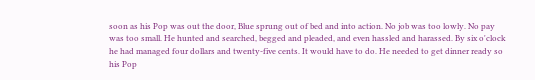soon as his Pop was out the door, Blue sprung out of bed and into action. No job was too lowly. No pay was too small. He hunted and searched, begged and pleaded, and even hassled and harassed. By six o'clock he had managed four dollars and twenty-five cents. It would have to do. He needed to get dinner ready so his Pop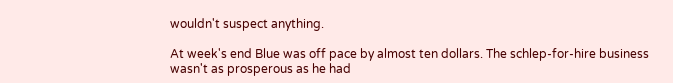wouldn't suspect anything.

At week's end Blue was off pace by almost ten dollars. The schlep-for-hire business wasn't as prosperous as he had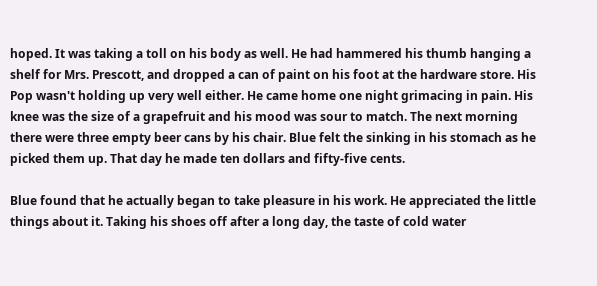hoped. It was taking a toll on his body as well. He had hammered his thumb hanging a shelf for Mrs. Prescott, and dropped a can of paint on his foot at the hardware store. His Pop wasn't holding up very well either. He came home one night grimacing in pain. His knee was the size of a grapefruit and his mood was sour to match. The next morning there were three empty beer cans by his chair. Blue felt the sinking in his stomach as he picked them up. That day he made ten dollars and fifty-five cents.

Blue found that he actually began to take pleasure in his work. He appreciated the little things about it. Taking his shoes off after a long day, the taste of cold water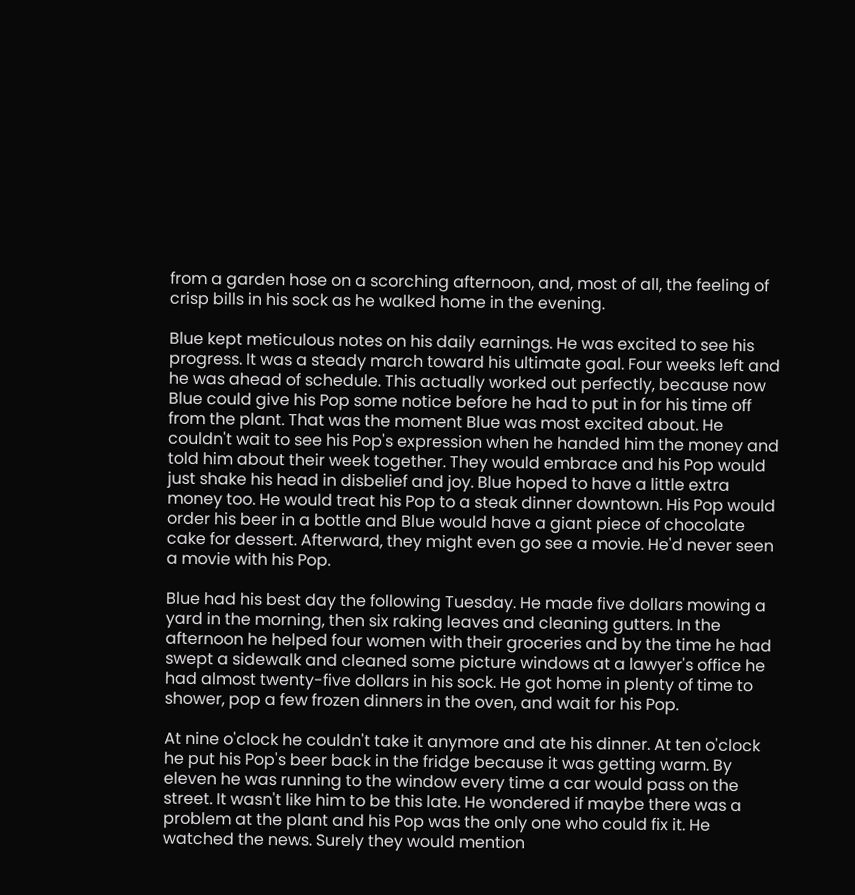from a garden hose on a scorching afternoon, and, most of all, the feeling of crisp bills in his sock as he walked home in the evening.

Blue kept meticulous notes on his daily earnings. He was excited to see his progress. It was a steady march toward his ultimate goal. Four weeks left and he was ahead of schedule. This actually worked out perfectly, because now Blue could give his Pop some notice before he had to put in for his time off from the plant. That was the moment Blue was most excited about. He couldn't wait to see his Pop's expression when he handed him the money and told him about their week together. They would embrace and his Pop would just shake his head in disbelief and joy. Blue hoped to have a little extra money too. He would treat his Pop to a steak dinner downtown. His Pop would order his beer in a bottle and Blue would have a giant piece of chocolate cake for dessert. Afterward, they might even go see a movie. He'd never seen a movie with his Pop.

Blue had his best day the following Tuesday. He made five dollars mowing a yard in the morning, then six raking leaves and cleaning gutters. In the afternoon he helped four women with their groceries and by the time he had swept a sidewalk and cleaned some picture windows at a lawyer's office he had almost twenty-five dollars in his sock. He got home in plenty of time to shower, pop a few frozen dinners in the oven, and wait for his Pop.

At nine o'clock he couldn't take it anymore and ate his dinner. At ten o'clock he put his Pop's beer back in the fridge because it was getting warm. By eleven he was running to the window every time a car would pass on the street. It wasn't like him to be this late. He wondered if maybe there was a problem at the plant and his Pop was the only one who could fix it. He watched the news. Surely they would mention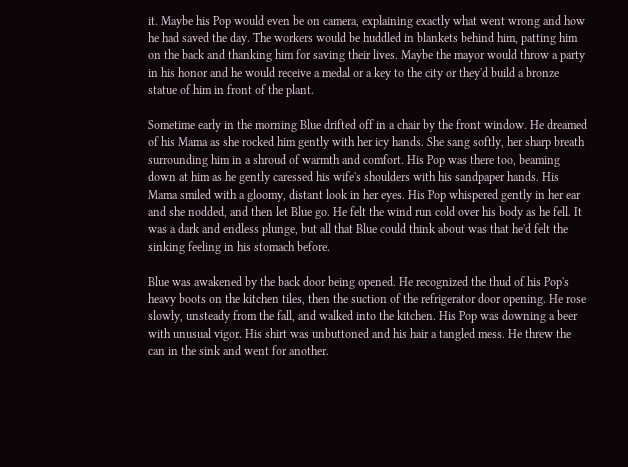it. Maybe his Pop would even be on camera, explaining exactly what went wrong and how he had saved the day. The workers would be huddled in blankets behind him, patting him on the back and thanking him for saving their lives. Maybe the mayor would throw a party in his honor and he would receive a medal or a key to the city or they'd build a bronze statue of him in front of the plant.

Sometime early in the morning Blue drifted off in a chair by the front window. He dreamed of his Mama as she rocked him gently with her icy hands. She sang softly, her sharp breath surrounding him in a shroud of warmth and comfort. His Pop was there too, beaming down at him as he gently caressed his wife's shoulders with his sandpaper hands. His Mama smiled with a gloomy, distant look in her eyes. His Pop whispered gently in her ear and she nodded, and then let Blue go. He felt the wind run cold over his body as he fell. It was a dark and endless plunge, but all that Blue could think about was that he'd felt the sinking feeling in his stomach before.

Blue was awakened by the back door being opened. He recognized the thud of his Pop's heavy boots on the kitchen tiles, then the suction of the refrigerator door opening. He rose slowly, unsteady from the fall, and walked into the kitchen. His Pop was downing a beer with unusual vigor. His shirt was unbuttoned and his hair a tangled mess. He threw the can in the sink and went for another.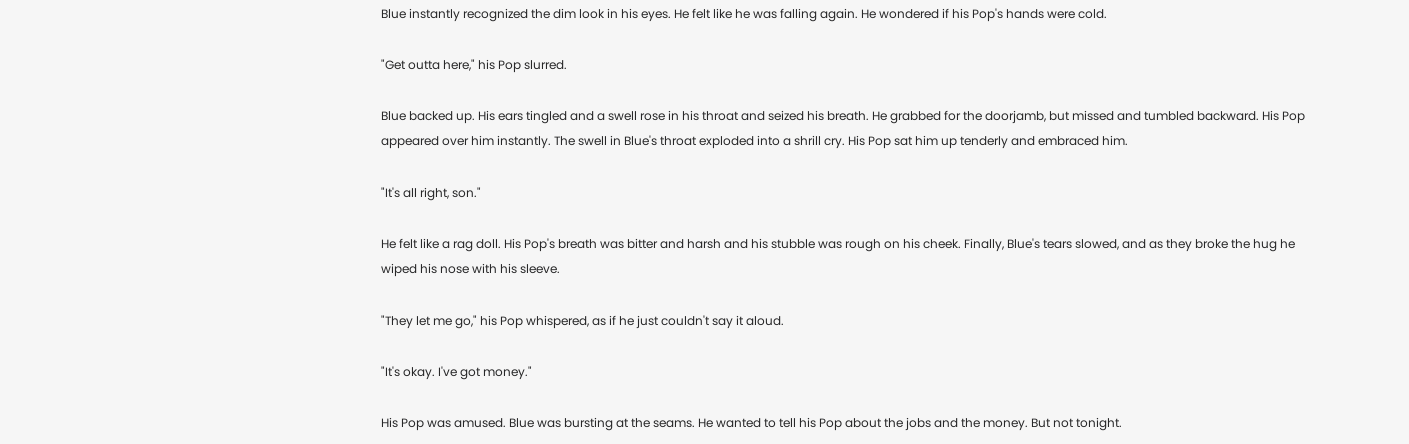Blue instantly recognized the dim look in his eyes. He felt like he was falling again. He wondered if his Pop's hands were cold.

"Get outta here," his Pop slurred.

Blue backed up. His ears tingled and a swell rose in his throat and seized his breath. He grabbed for the doorjamb, but missed and tumbled backward. His Pop appeared over him instantly. The swell in Blue's throat exploded into a shrill cry. His Pop sat him up tenderly and embraced him.

"It's all right, son."

He felt like a rag doll. His Pop's breath was bitter and harsh and his stubble was rough on his cheek. Finally, Blue's tears slowed, and as they broke the hug he wiped his nose with his sleeve.

"They let me go," his Pop whispered, as if he just couldn't say it aloud.

"It's okay. I've got money."

His Pop was amused. Blue was bursting at the seams. He wanted to tell his Pop about the jobs and the money. But not tonight.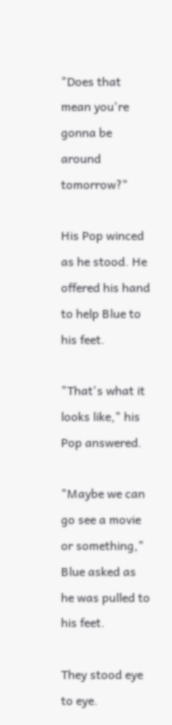"Does that mean you're gonna be around tomorrow?"

His Pop winced as he stood. He offered his hand to help Blue to his feet.

"That's what it looks like," his Pop answered.

"Maybe we can go see a movie or something," Blue asked as he was pulled to his feet.

They stood eye to eye.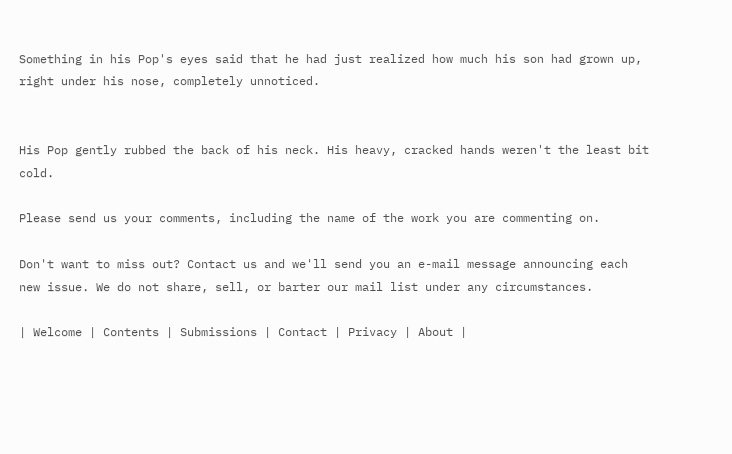Something in his Pop's eyes said that he had just realized how much his son had grown up, right under his nose, completely unnoticed.


His Pop gently rubbed the back of his neck. His heavy, cracked hands weren't the least bit cold.

Please send us your comments, including the name of the work you are commenting on.

Don't want to miss out? Contact us and we'll send you an e-mail message announcing each new issue. We do not share, sell, or barter our mail list under any circumstances.

| Welcome | Contents | Submissions | Contact | Privacy | About |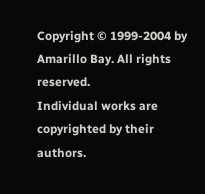Copyright © 1999-2004 by Amarillo Bay. All rights reserved.
Individual works are copyrighted by their authors.